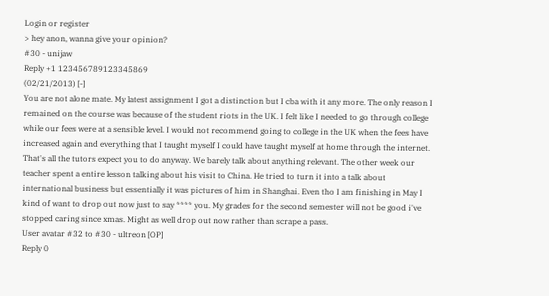Login or register
> hey anon, wanna give your opinion?
#30 - unijaw
Reply +1 123456789123345869
(02/21/2013) [-]
You are not alone mate. My latest assignment I got a distinction but I cba with it any more. The only reason I remained on the course was because of the student riots in the UK. I felt like I needed to go through college while our fees were at a sensible level. I would not recommend going to college in the UK when the fees have increased again and everything that I taught myself I could have taught myself at home through the internet. That's all the tutors expect you to do anyway. We barely talk about anything relevant. The other week our teacher spent a entire lesson talking about his visit to China. He tried to turn it into a talk about international business but essentially it was pictures of him in Shanghai. Even tho I am finishing in May I kind of want to drop out now just to say **** you. My grades for the second semester will not be good i've stopped caring since xmas. Might as well drop out now rather than scrape a pass.
User avatar #32 to #30 - ultreon [OP]
Reply 0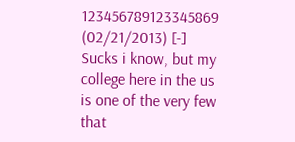123456789123345869
(02/21/2013) [-]
Sucks i know, but my college here in the us is one of the very few that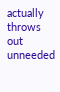actually throws out unneeded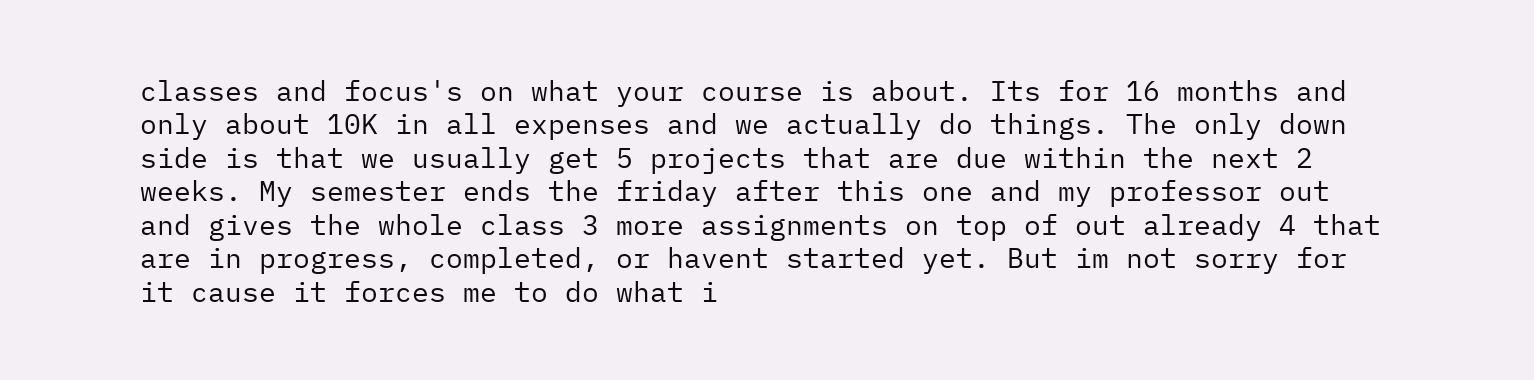classes and focus's on what your course is about. Its for 16 months and only about 10K in all expenses and we actually do things. The only down side is that we usually get 5 projects that are due within the next 2 weeks. My semester ends the friday after this one and my professor out and gives the whole class 3 more assignments on top of out already 4 that are in progress, completed, or havent started yet. But im not sorry for it cause it forces me to do what i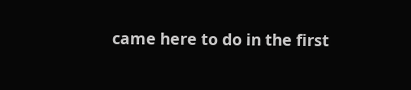came here to do in the first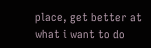place, get better at what i want to do